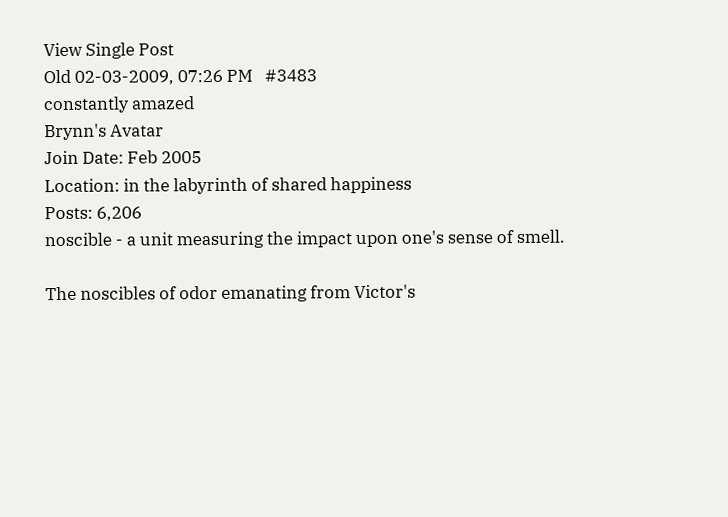View Single Post
Old 02-03-2009, 07:26 PM   #3483
constantly amazed
Brynn's Avatar
Join Date: Feb 2005
Location: in the labyrinth of shared happiness
Posts: 6,206
noscible - a unit measuring the impact upon one's sense of smell.

The noscibles of odor emanating from Victor's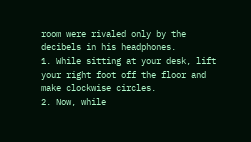room were rivaled only by the decibels in his headphones.
1. While sitting at your desk, lift your right foot off the floor and make clockwise circles.
2. Now, while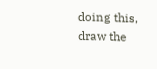doing this, draw the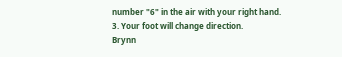number "6" in the air with your right hand.
3. Your foot will change direction.
Brynn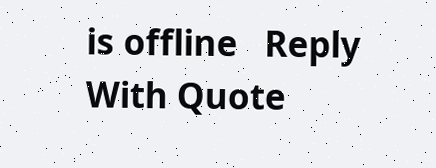is offline   Reply With Quote